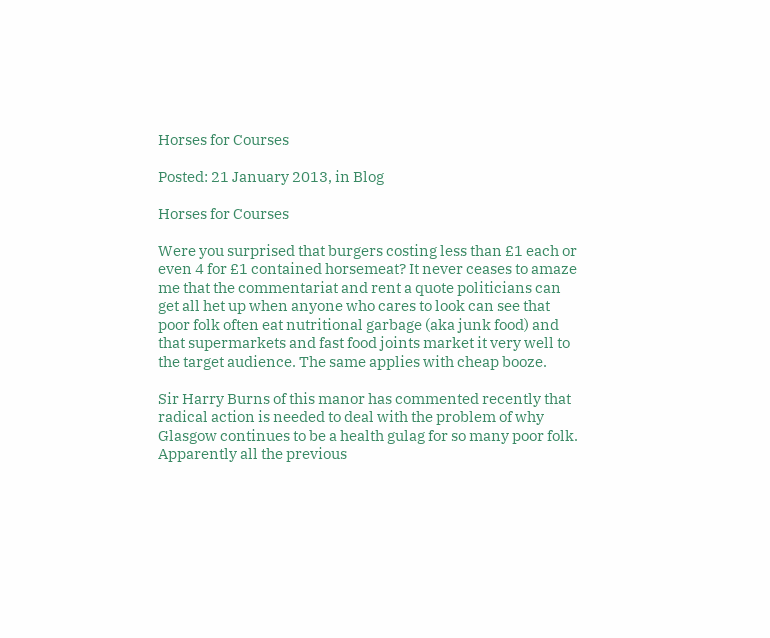Horses for Courses

Posted: 21 January 2013, in Blog

Horses for Courses

Were you surprised that burgers costing less than £1 each or even 4 for £1 contained horsemeat? It never ceases to amaze me that the commentariat and rent a quote politicians can get all het up when anyone who cares to look can see that poor folk often eat nutritional garbage (aka junk food) and that supermarkets and fast food joints market it very well to the target audience. The same applies with cheap booze.

Sir Harry Burns of this manor has commented recently that radical action is needed to deal with the problem of why Glasgow continues to be a health gulag for so many poor folk. Apparently all the previous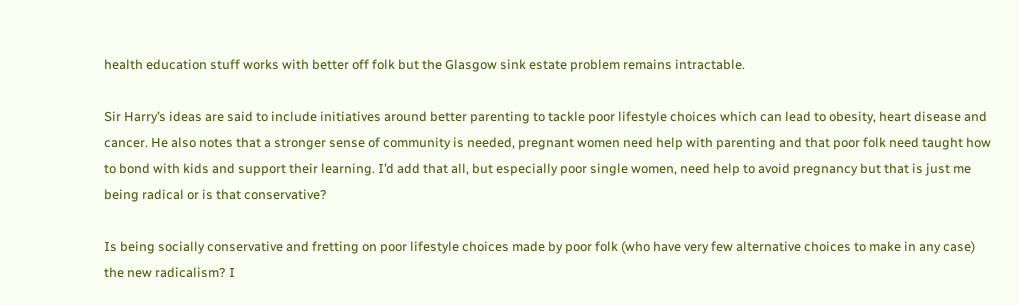health education stuff works with better off folk but the Glasgow sink estate problem remains intractable.

Sir Harry’s ideas are said to include initiatives around better parenting to tackle poor lifestyle choices which can lead to obesity, heart disease and cancer. He also notes that a stronger sense of community is needed, pregnant women need help with parenting and that poor folk need taught how to bond with kids and support their learning. I’d add that all, but especially poor single women, need help to avoid pregnancy but that is just me being radical or is that conservative?

Is being socially conservative and fretting on poor lifestyle choices made by poor folk (who have very few alternative choices to make in any case) the new radicalism? I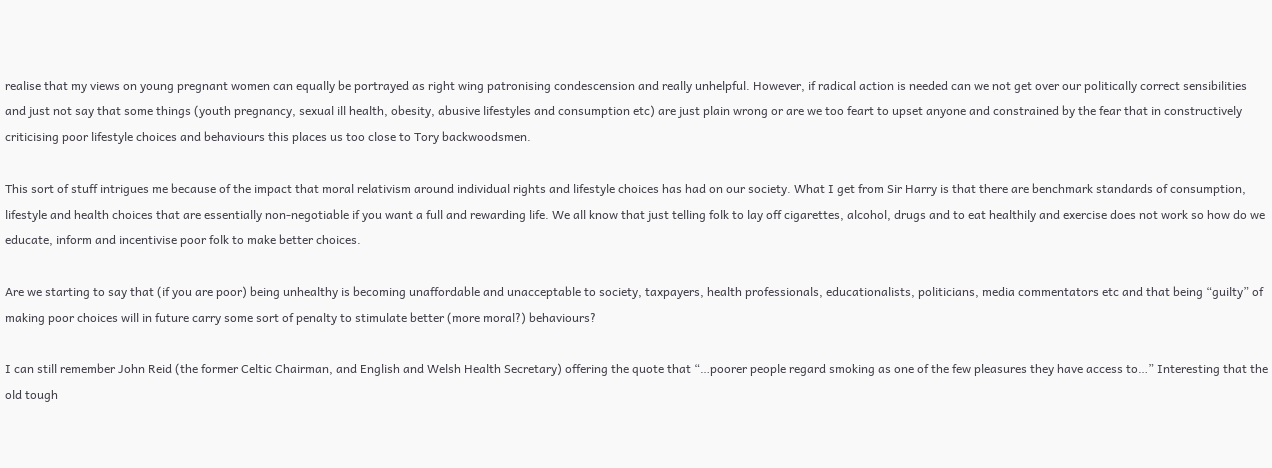realise that my views on young pregnant women can equally be portrayed as right wing patronising condescension and really unhelpful. However, if radical action is needed can we not get over our politically correct sensibilities and just not say that some things (youth pregnancy, sexual ill health, obesity, abusive lifestyles and consumption etc) are just plain wrong or are we too feart to upset anyone and constrained by the fear that in constructively criticising poor lifestyle choices and behaviours this places us too close to Tory backwoodsmen.

This sort of stuff intrigues me because of the impact that moral relativism around individual rights and lifestyle choices has had on our society. What I get from Sir Harry is that there are benchmark standards of consumption, lifestyle and health choices that are essentially non-negotiable if you want a full and rewarding life. We all know that just telling folk to lay off cigarettes, alcohol, drugs and to eat healthily and exercise does not work so how do we educate, inform and incentivise poor folk to make better choices.

Are we starting to say that (if you are poor) being unhealthy is becoming unaffordable and unacceptable to society, taxpayers, health professionals, educationalists, politicians, media commentators etc and that being “guilty” of making poor choices will in future carry some sort of penalty to stimulate better (more moral?) behaviours?

I can still remember John Reid (the former Celtic Chairman, and English and Welsh Health Secretary) offering the quote that “…poorer people regard smoking as one of the few pleasures they have access to…” Interesting that the old tough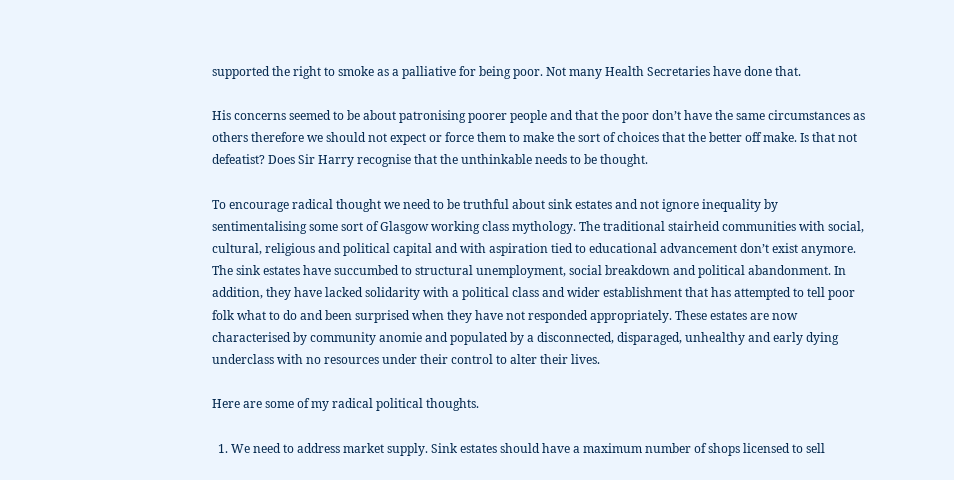supported the right to smoke as a palliative for being poor. Not many Health Secretaries have done that.

His concerns seemed to be about patronising poorer people and that the poor don’t have the same circumstances as others therefore we should not expect or force them to make the sort of choices that the better off make. Is that not defeatist? Does Sir Harry recognise that the unthinkable needs to be thought.

To encourage radical thought we need to be truthful about sink estates and not ignore inequality by sentimentalising some sort of Glasgow working class mythology. The traditional stairheid communities with social, cultural, religious and political capital and with aspiration tied to educational advancement don’t exist anymore. The sink estates have succumbed to structural unemployment, social breakdown and political abandonment. In addition, they have lacked solidarity with a political class and wider establishment that has attempted to tell poor folk what to do and been surprised when they have not responded appropriately. These estates are now characterised by community anomie and populated by a disconnected, disparaged, unhealthy and early dying underclass with no resources under their control to alter their lives.

Here are some of my radical political thoughts.

  1. We need to address market supply. Sink estates should have a maximum number of shops licensed to sell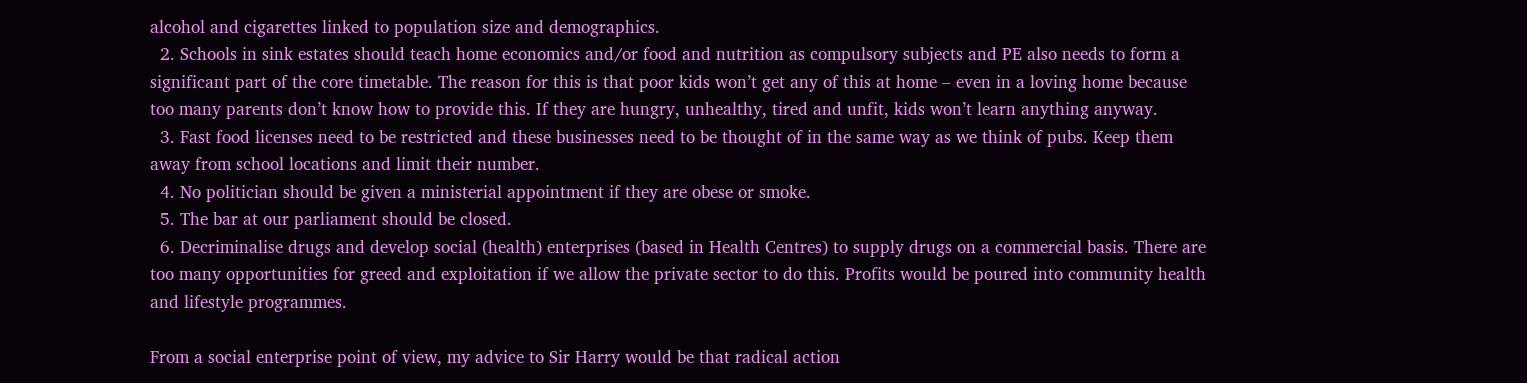alcohol and cigarettes linked to population size and demographics.
  2. Schools in sink estates should teach home economics and/or food and nutrition as compulsory subjects and PE also needs to form a significant part of the core timetable. The reason for this is that poor kids won’t get any of this at home – even in a loving home because too many parents don’t know how to provide this. If they are hungry, unhealthy, tired and unfit, kids won’t learn anything anyway.
  3. Fast food licenses need to be restricted and these businesses need to be thought of in the same way as we think of pubs. Keep them away from school locations and limit their number.
  4. No politician should be given a ministerial appointment if they are obese or smoke.
  5. The bar at our parliament should be closed.
  6. Decriminalise drugs and develop social (health) enterprises (based in Health Centres) to supply drugs on a commercial basis. There are too many opportunities for greed and exploitation if we allow the private sector to do this. Profits would be poured into community health and lifestyle programmes.

From a social enterprise point of view, my advice to Sir Harry would be that radical action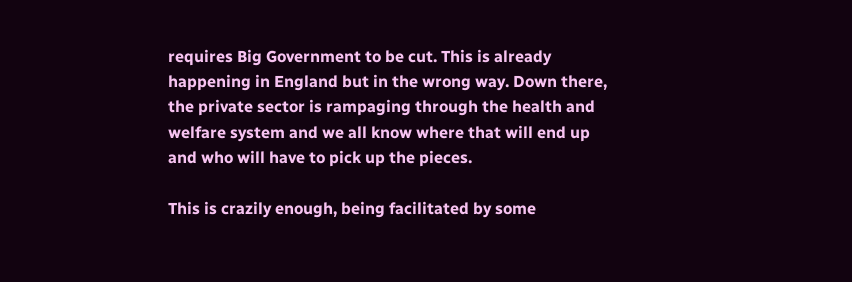requires Big Government to be cut. This is already happening in England but in the wrong way. Down there, the private sector is rampaging through the health and welfare system and we all know where that will end up and who will have to pick up the pieces.

This is crazily enough, being facilitated by some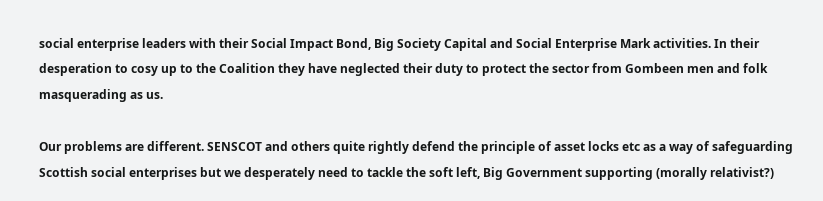social enterprise leaders with their Social Impact Bond, Big Society Capital and Social Enterprise Mark activities. In their desperation to cosy up to the Coalition they have neglected their duty to protect the sector from Gombeen men and folk masquerading as us.

Our problems are different. SENSCOT and others quite rightly defend the principle of asset locks etc as a way of safeguarding Scottish social enterprises but we desperately need to tackle the soft left, Big Government supporting (morally relativist?)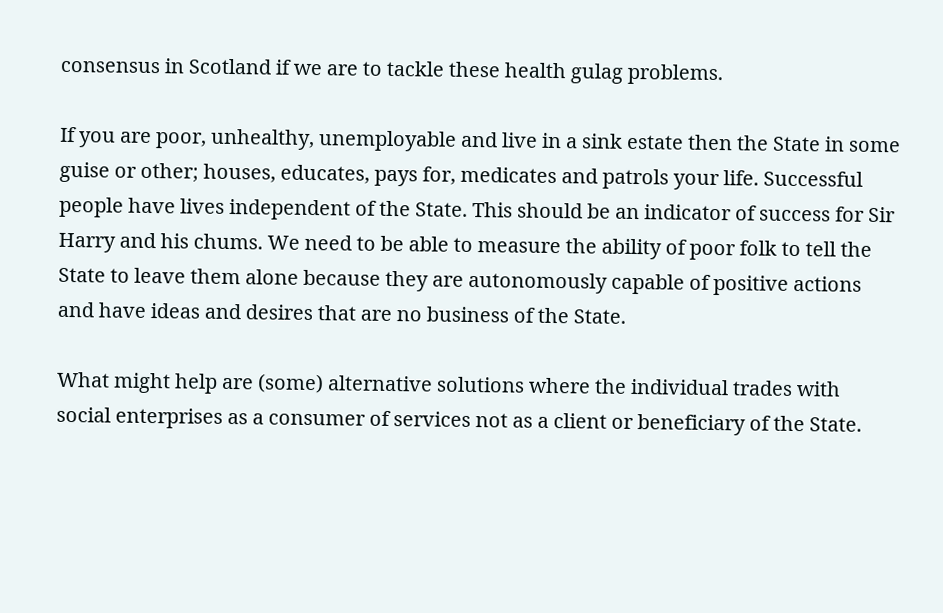consensus in Scotland if we are to tackle these health gulag problems.

If you are poor, unhealthy, unemployable and live in a sink estate then the State in some guise or other; houses, educates, pays for, medicates and patrols your life. Successful people have lives independent of the State. This should be an indicator of success for Sir Harry and his chums. We need to be able to measure the ability of poor folk to tell the State to leave them alone because they are autonomously capable of positive actions and have ideas and desires that are no business of the State.

What might help are (some) alternative solutions where the individual trades with social enterprises as a consumer of services not as a client or beneficiary of the State.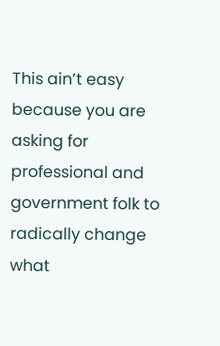This ain’t easy because you are asking for professional and government folk to radically change what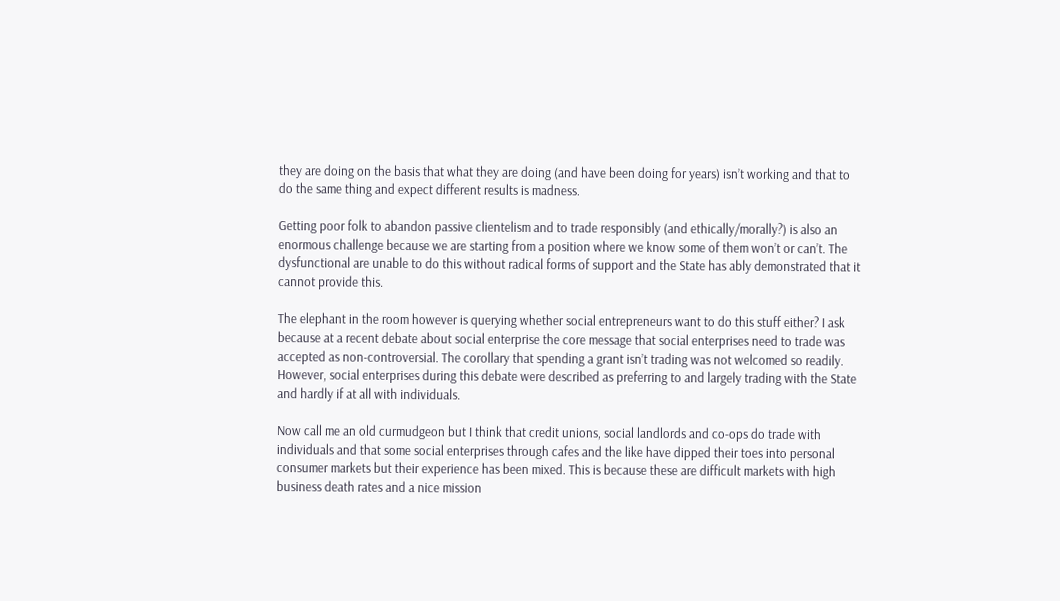they are doing on the basis that what they are doing (and have been doing for years) isn’t working and that to do the same thing and expect different results is madness.

Getting poor folk to abandon passive clientelism and to trade responsibly (and ethically/morally?) is also an enormous challenge because we are starting from a position where we know some of them won’t or can’t. The dysfunctional are unable to do this without radical forms of support and the State has ably demonstrated that it cannot provide this.

The elephant in the room however is querying whether social entrepreneurs want to do this stuff either? I ask because at a recent debate about social enterprise the core message that social enterprises need to trade was accepted as non-controversial. The corollary that spending a grant isn’t trading was not welcomed so readily. However, social enterprises during this debate were described as preferring to and largely trading with the State and hardly if at all with individuals.

Now call me an old curmudgeon but I think that credit unions, social landlords and co-ops do trade with individuals and that some social enterprises through cafes and the like have dipped their toes into personal consumer markets but their experience has been mixed. This is because these are difficult markets with high business death rates and a nice mission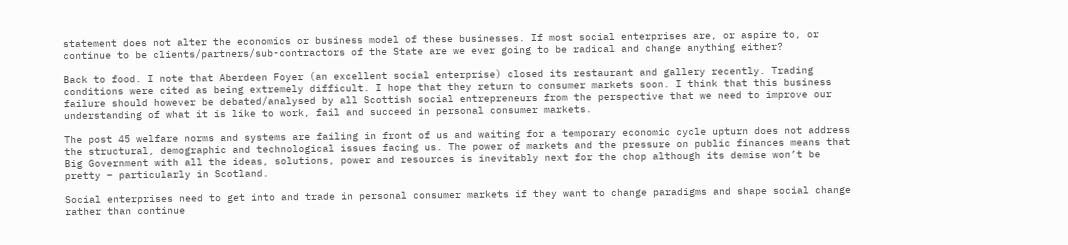statement does not alter the economics or business model of these businesses. If most social enterprises are, or aspire to, or continue to be clients/partners/sub-contractors of the State are we ever going to be radical and change anything either?

Back to food. I note that Aberdeen Foyer (an excellent social enterprise) closed its restaurant and gallery recently. Trading conditions were cited as being extremely difficult. I hope that they return to consumer markets soon. I think that this business failure should however be debated/analysed by all Scottish social entrepreneurs from the perspective that we need to improve our understanding of what it is like to work, fail and succeed in personal consumer markets.

The post 45 welfare norms and systems are failing in front of us and waiting for a temporary economic cycle upturn does not address the structural, demographic and technological issues facing us. The power of markets and the pressure on public finances means that Big Government with all the ideas, solutions, power and resources is inevitably next for the chop although its demise won’t be pretty – particularly in Scotland.

Social enterprises need to get into and trade in personal consumer markets if they want to change paradigms and shape social change rather than continue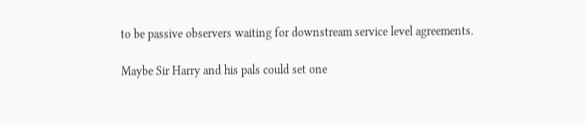to be passive observers waiting for downstream service level agreements.

Maybe Sir Harry and his pals could set one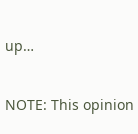up…


NOTE: This opinion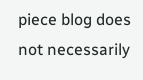piece blog does not necessarily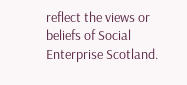reflect the views or beliefs of Social Enterprise Scotland.